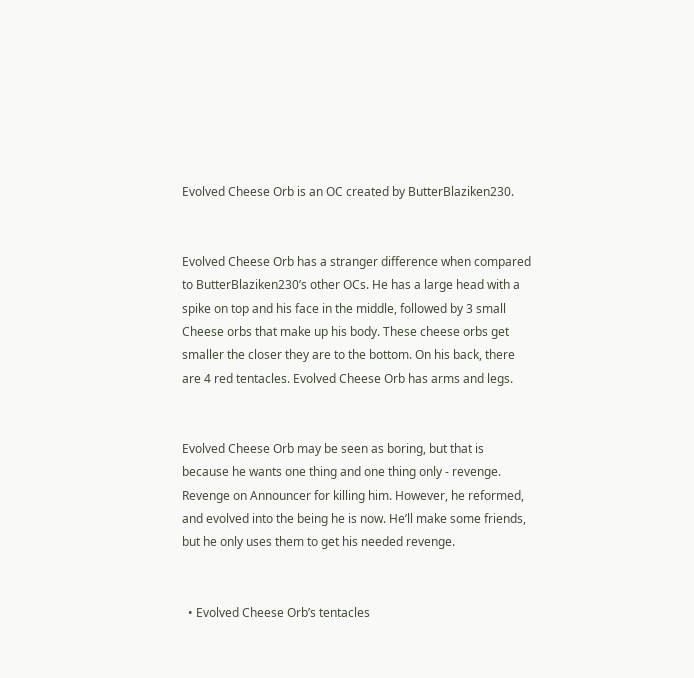Evolved Cheese Orb is an OC created by ButterBlaziken230.


Evolved Cheese Orb has a stranger difference when compared to ButterBlaziken230’s other OCs. He has a large head with a spike on top and his face in the middle, followed by 3 small Cheese orbs that make up his body. These cheese orbs get smaller the closer they are to the bottom. On his back, there are 4 red tentacles. Evolved Cheese Orb has arms and legs.


Evolved Cheese Orb may be seen as boring, but that is because he wants one thing and one thing only - revenge. Revenge on Announcer for killing him. However, he reformed, and evolved into the being he is now. He’ll make some friends, but he only uses them to get his needed revenge.


  • Evolved Cheese Orb’s tentacles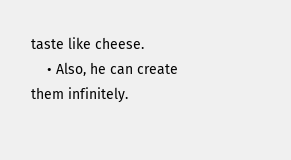taste like cheese.
    • Also, he can create them infinitely.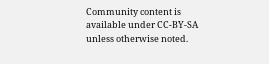Community content is available under CC-BY-SA unless otherwise noted.